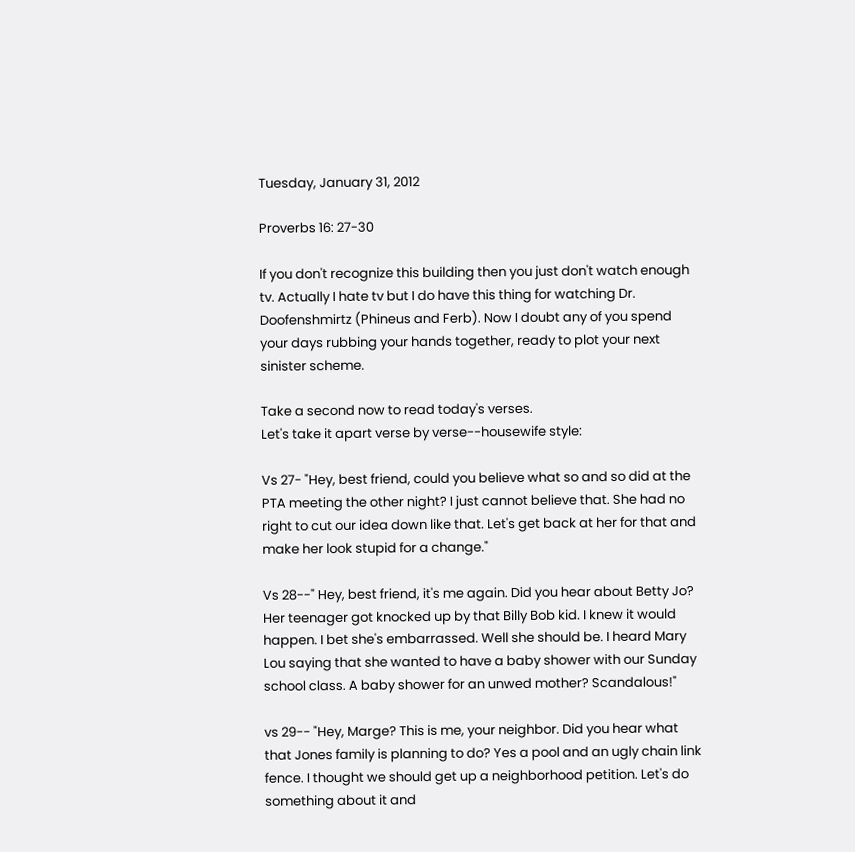Tuesday, January 31, 2012

Proverbs 16: 27-30

If you don't recognize this building then you just don't watch enough tv. Actually I hate tv but I do have this thing for watching Dr. Doofenshmirtz (Phineus and Ferb). Now I doubt any of you spend your days rubbing your hands together, ready to plot your next sinister scheme.

Take a second now to read today's verses.
Let's take it apart verse by verse--housewife style:

Vs 27- "Hey, best friend, could you believe what so and so did at the PTA meeting the other night? I just cannot believe that. She had no right to cut our idea down like that. Let's get back at her for that and make her look stupid for a change."

Vs 28--" Hey, best friend, it's me again. Did you hear about Betty Jo? Her teenager got knocked up by that Billy Bob kid. I knew it would happen. I bet she's embarrassed. Well she should be. I heard Mary Lou saying that she wanted to have a baby shower with our Sunday school class. A baby shower for an unwed mother? Scandalous!"

vs 29-- "Hey, Marge? This is me, your neighbor. Did you hear what that Jones family is planning to do? Yes a pool and an ugly chain link fence. I thought we should get up a neighborhood petition. Let's do something about it and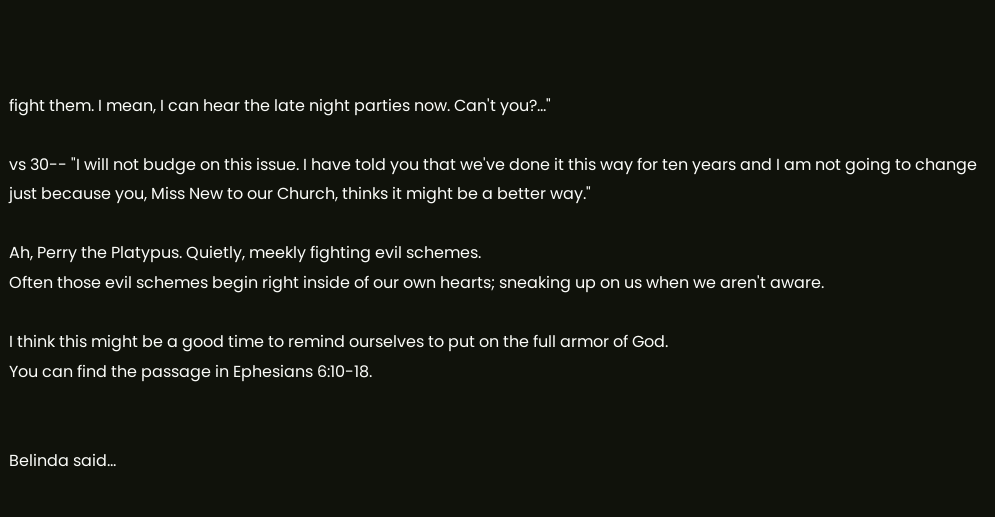fight them. I mean, I can hear the late night parties now. Can't you?..."

vs 30-- "I will not budge on this issue. I have told you that we've done it this way for ten years and I am not going to change just because you, Miss New to our Church, thinks it might be a better way."

Ah, Perry the Platypus. Quietly, meekly fighting evil schemes.
Often those evil schemes begin right inside of our own hearts; sneaking up on us when we aren't aware.

I think this might be a good time to remind ourselves to put on the full armor of God.
You can find the passage in Ephesians 6:10-18.


Belinda said...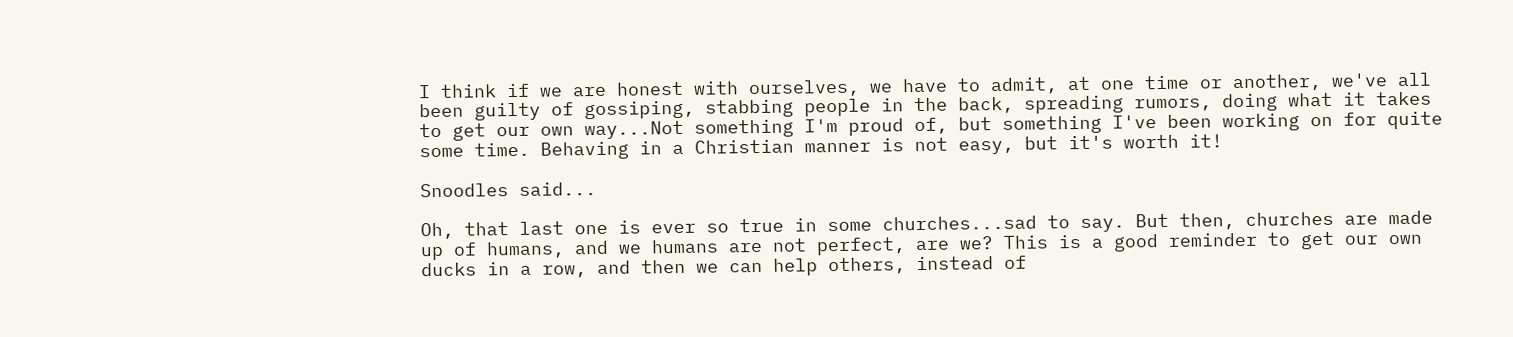I think if we are honest with ourselves, we have to admit, at one time or another, we've all been guilty of gossiping, stabbing people in the back, spreading rumors, doing what it takes to get our own way...Not something I'm proud of, but something I've been working on for quite some time. Behaving in a Christian manner is not easy, but it's worth it!

Snoodles said...

Oh, that last one is ever so true in some churches...sad to say. But then, churches are made up of humans, and we humans are not perfect, are we? This is a good reminder to get our own ducks in a row, and then we can help others, instead of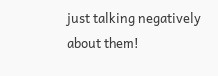just talking negatively about them!